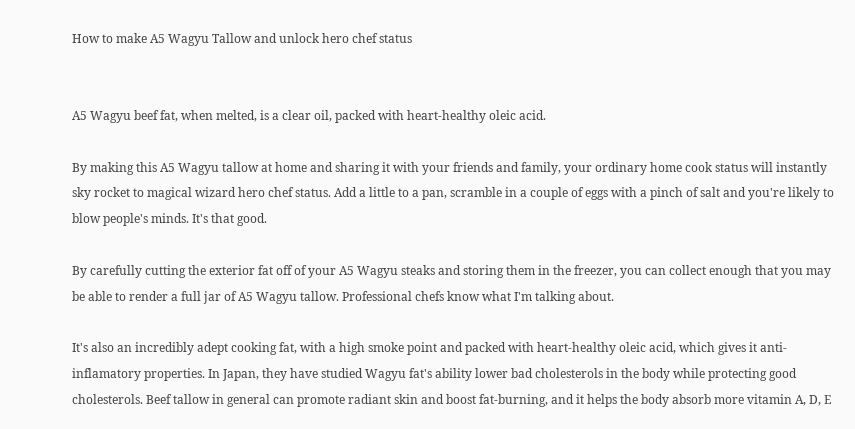How to make A5 Wagyu Tallow and unlock hero chef status


A5 Wagyu beef fat, when melted, is a clear oil, packed with heart-healthy oleic acid.

By making this A5 Wagyu tallow at home and sharing it with your friends and family, your ordinary home cook status will instantly sky rocket to magical wizard hero chef status. Add a little to a pan, scramble in a couple of eggs with a pinch of salt and you're likely to blow people's minds. It's that good.

By carefully cutting the exterior fat off of your A5 Wagyu steaks and storing them in the freezer, you can collect enough that you may be able to render a full jar of A5 Wagyu tallow. Professional chefs know what I'm talking about.

It's also an incredibly adept cooking fat, with a high smoke point and packed with heart-healthy oleic acid, which gives it anti-inflamatory properties. In Japan, they have studied Wagyu fat's ability lower bad cholesterols in the body while protecting good cholesterols. Beef tallow in general can promote radiant skin and boost fat-burning, and it helps the body absorb more vitamin A, D, E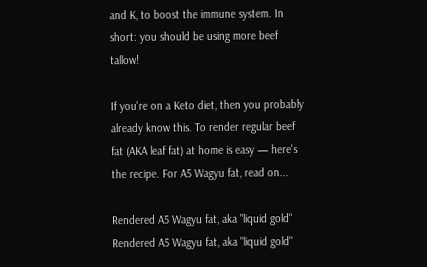and K, to boost the immune system. In short: you should be using more beef tallow!

If you're on a Keto diet, then you probably already know this. To render regular beef fat (AKA leaf fat) at home is easy — here's the recipe. For A5 Wagyu fat, read on...

Rendered A5 Wagyu fat, aka "liquid gold"
Rendered A5 Wagyu fat, aka "liquid gold"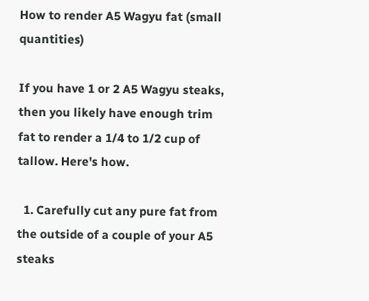How to render A5 Wagyu fat (small quantities)

If you have 1 or 2 A5 Wagyu steaks, then you likely have enough trim fat to render a 1/4 to 1/2 cup of tallow. Here's how.

  1. Carefully cut any pure fat from the outside of a couple of your A5 steaks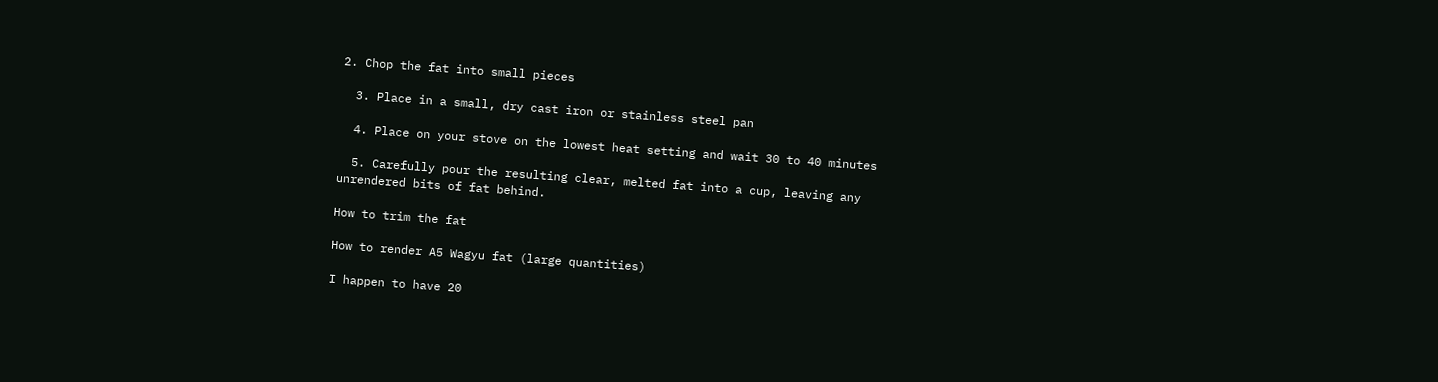2. Chop the fat into small pieces

  3. Place in a small, dry cast iron or stainless steel pan

  4. Place on your stove on the lowest heat setting and wait 30 to 40 minutes

  5. Carefully pour the resulting clear, melted fat into a cup, leaving any unrendered bits of fat behind.

How to trim the fat

How to render A5 Wagyu fat (large quantities)

I happen to have 20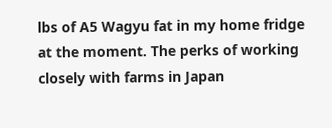lbs of A5 Wagyu fat in my home fridge at the moment. The perks of working closely with farms in Japan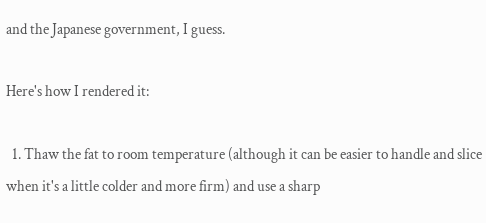and the Japanese government, I guess.

Here's how I rendered it:

  1. Thaw the fat to room temperature (although it can be easier to handle and slice when it's a little colder and more firm) and use a sharp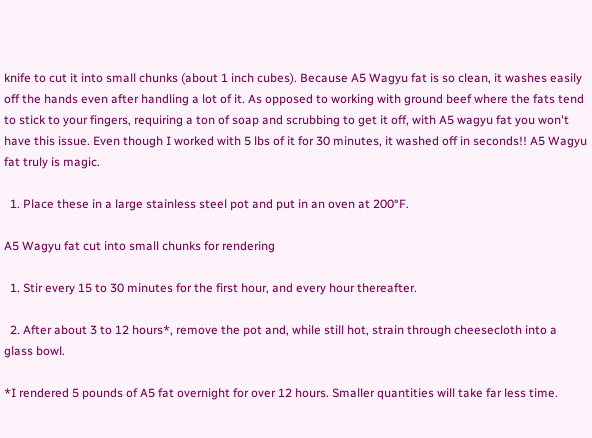knife to cut it into small chunks (about 1 inch cubes). Because A5 Wagyu fat is so clean, it washes easily off the hands even after handling a lot of it. As opposed to working with ground beef where the fats tend to stick to your fingers, requiring a ton of soap and scrubbing to get it off, with A5 wagyu fat you won't have this issue. Even though I worked with 5 lbs of it for 30 minutes, it washed off in seconds!! A5 Wagyu fat truly is magic.

  1. Place these in a large stainless steel pot and put in an oven at 200°F.

A5 Wagyu fat cut into small chunks for rendering

  1. Stir every 15 to 30 minutes for the first hour, and every hour thereafter.

  2. After about 3 to 12 hours*, remove the pot and, while still hot, strain through cheesecloth into a glass bowl.

*I rendered 5 pounds of A5 fat overnight for over 12 hours. Smaller quantities will take far less time.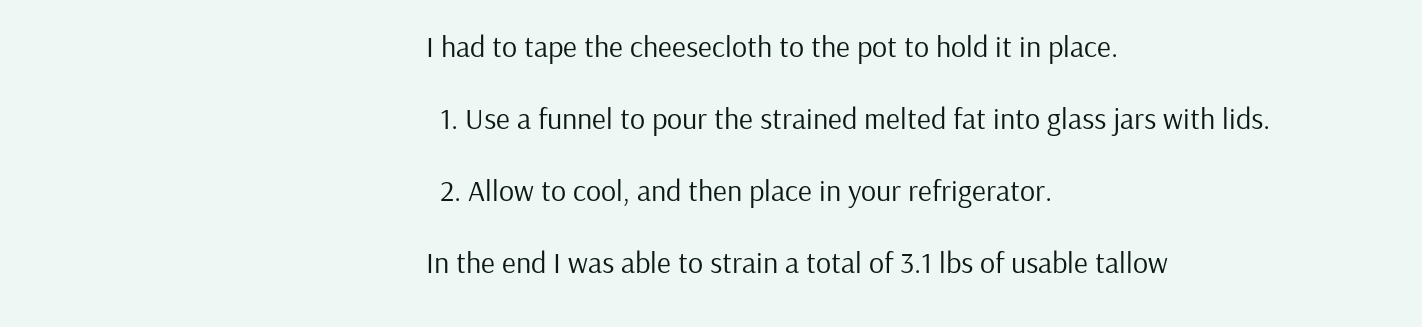I had to tape the cheesecloth to the pot to hold it in place.

  1. Use a funnel to pour the strained melted fat into glass jars with lids.

  2. Allow to cool, and then place in your refrigerator.

In the end I was able to strain a total of 3.1 lbs of usable tallow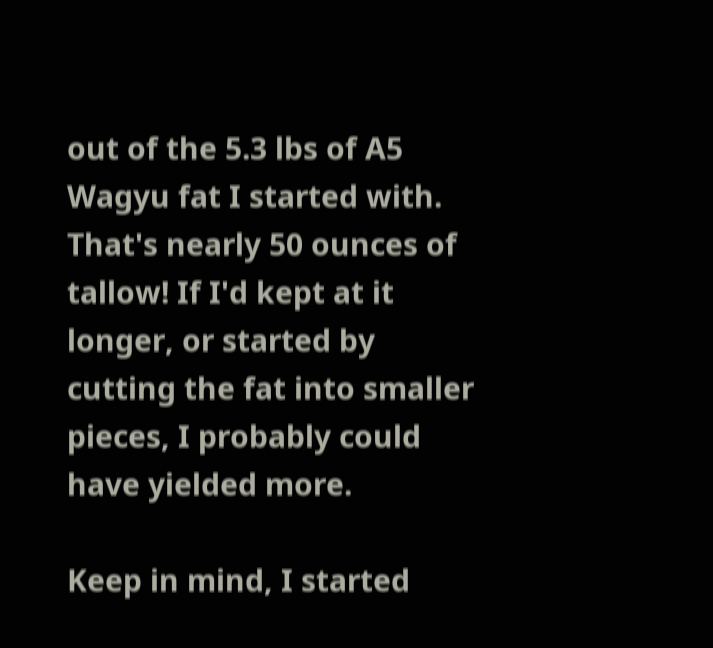out of the 5.3 lbs of A5 Wagyu fat I started with. That's nearly 50 ounces of tallow! If I'd kept at it longer, or started by cutting the fat into smaller pieces, I probably could have yielded more.

Keep in mind, I started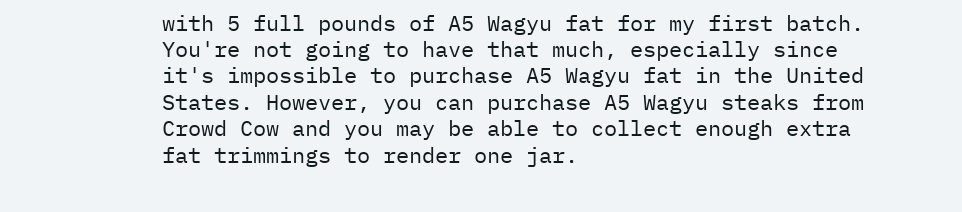with 5 full pounds of A5 Wagyu fat for my first batch. You're not going to have that much, especially since it's impossible to purchase A5 Wagyu fat in the United States. However, you can purchase A5 Wagyu steaks from Crowd Cow and you may be able to collect enough extra fat trimmings to render one jar.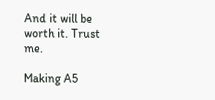And it will be worth it. Trust me.

Making A5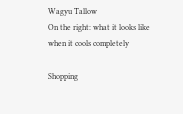Wagyu Tallow
On the right: what it looks like when it cools completely

Shopping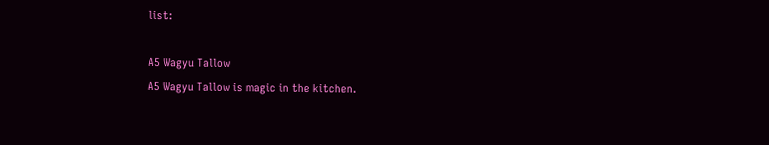list:

A5 Wagyu Tallow
A5 Wagyu Tallow is magic in the kitchen.